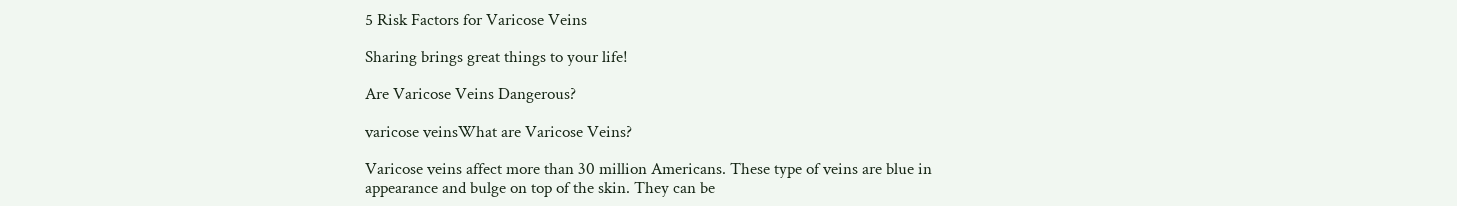5 Risk Factors for Varicose Veins

Sharing brings great things to your life!

Are Varicose Veins Dangerous?

varicose veinsWhat are Varicose Veins?

Varicose veins affect more than 30 million Americans. These type of veins are blue in appearance and bulge on top of the skin. They can be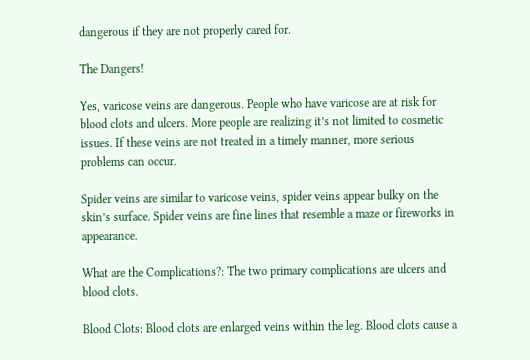dangerous if they are not properly cared for.

The Dangers!

Yes, varicose veins are dangerous. People who have varicose are at risk for blood clots and ulcers. More people are realizing it’s not limited to cosmetic issues. If these veins are not treated in a timely manner, more serious problems can occur.

Spider veins are similar to varicose veins, spider veins appear bulky on the skin’s surface. Spider veins are fine lines that resemble a maze or fireworks in appearance.

What are the Complications?: The two primary complications are ulcers and blood clots.

Blood Clots: Blood clots are enlarged veins within the leg. Blood clots cause a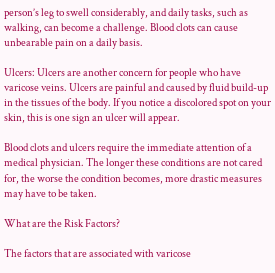person’s leg to swell considerably, and daily tasks, such as walking, can become a challenge. Blood clots can cause unbearable pain on a daily basis.

Ulcers: Ulcers are another concern for people who have varicose veins. Ulcers are painful and caused by fluid build-up in the tissues of the body. If you notice a discolored spot on your skin, this is one sign an ulcer will appear.

Blood clots and ulcers require the immediate attention of a medical physician. The longer these conditions are not cared for, the worse the condition becomes, more drastic measures may have to be taken.

What are the Risk Factors?

The factors that are associated with varicose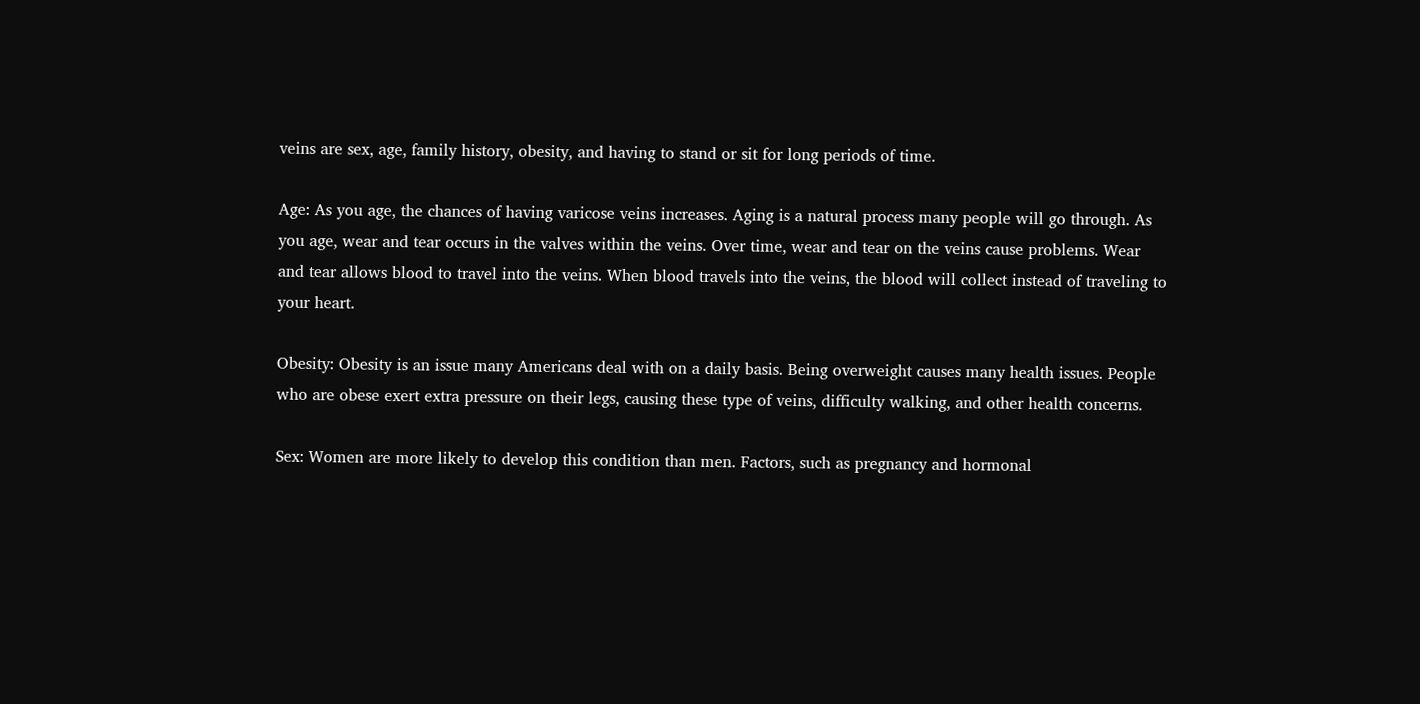veins are sex, age, family history, obesity, and having to stand or sit for long periods of time.

Age: As you age, the chances of having varicose veins increases. Aging is a natural process many people will go through. As you age, wear and tear occurs in the valves within the veins. Over time, wear and tear on the veins cause problems. Wear and tear allows blood to travel into the veins. When blood travels into the veins, the blood will collect instead of traveling to your heart.

Obesity: Obesity is an issue many Americans deal with on a daily basis. Being overweight causes many health issues. People who are obese exert extra pressure on their legs, causing these type of veins, difficulty walking, and other health concerns.

Sex: Women are more likely to develop this condition than men. Factors, such as pregnancy and hormonal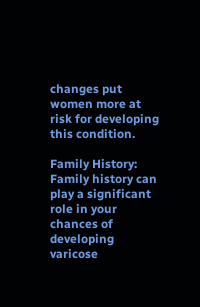changes put women more at risk for developing this condition.

Family History: Family history can play a significant role in your chances of developing varicose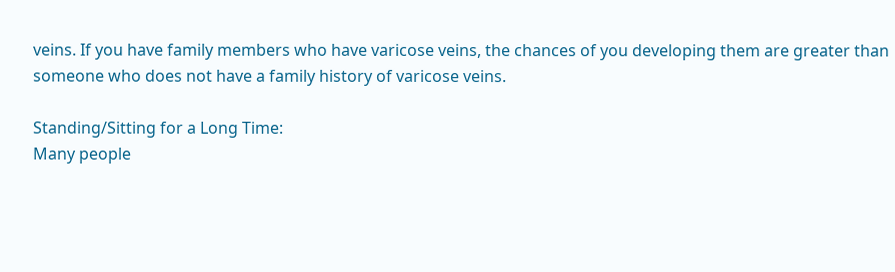veins. If you have family members who have varicose veins, the chances of you developing them are greater than someone who does not have a family history of varicose veins.

Standing/Sitting for a Long Time:
Many people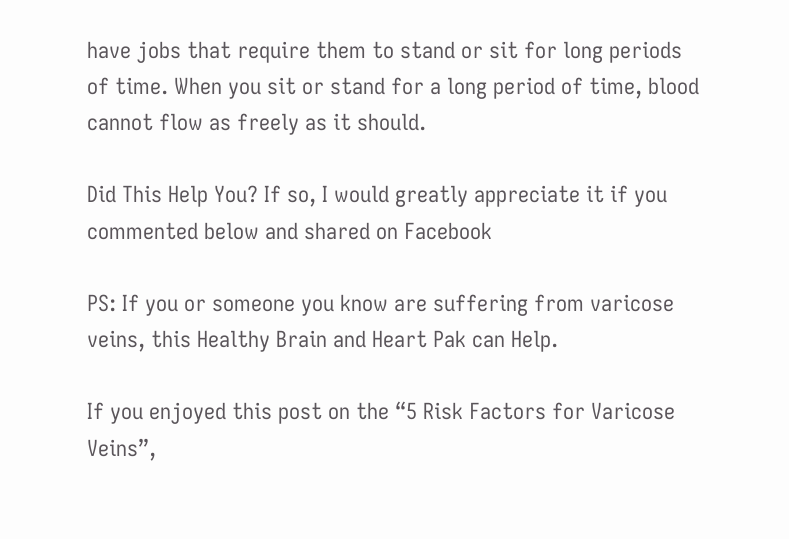have jobs that require them to stand or sit for long periods of time. When you sit or stand for a long period of time, blood cannot flow as freely as it should.

Did This Help You? If so, I would greatly appreciate it if you commented below and shared on Facebook

PS: If you or someone you know are suffering from varicose veins, this Healthy Brain and Heart Pak can Help.

If you enjoyed this post on the “5 Risk Factors for Varicose Veins”,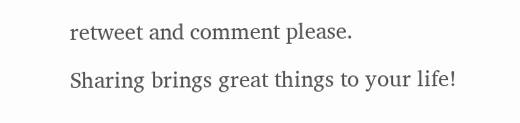retweet and comment please.

Sharing brings great things to your life!